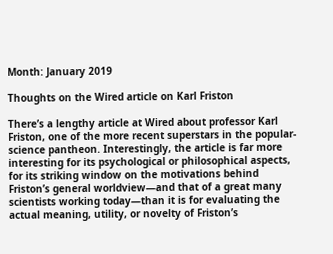Month: January 2019

Thoughts on the Wired article on Karl Friston

There’s a lengthy article at Wired about professor Karl Friston, one of the more recent superstars in the popular-science pantheon. Interestingly, the article is far more interesting for its psychological or philosophical aspects, for its striking window on the motivations behind Friston’s general worldview—and that of a great many scientists working today—than it is for evaluating the actual meaning, utility, or novelty of Friston’s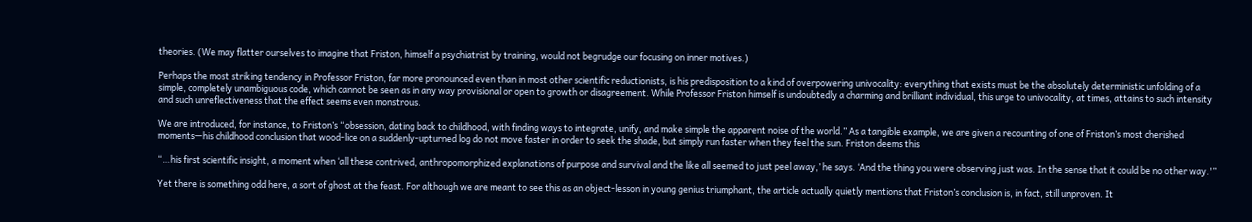theories. (We may flatter ourselves to imagine that Friston, himself a psychiatrist by training, would not begrudge our focusing on inner motives.)

Perhaps the most striking tendency in Professor Friston, far more pronounced even than in most other scientific reductionists, is his predisposition to a kind of overpowering univocality: everything that exists must be the absolutely deterministic unfolding of a simple, completely unambiguous code, which cannot be seen as in any way provisional or open to growth or disagreement. While Professor Friston himself is undoubtedly a charming and brilliant individual, this urge to univocality, at times, attains to such intensity and such unreflectiveness that the effect seems even monstrous.

We are introduced, for instance, to Friston’s “obsession, dating back to childhood, with finding ways to integrate, unify, and make simple the apparent noise of the world.” As a tangible example, we are given a recounting of one of Friston’s most cherished moments—his childhood conclusion that wood-lice on a suddenly-upturned log do not move faster in order to seek the shade, but simply run faster when they feel the sun. Friston deems this

“…his first scientific insight, a moment when ‘all these contrived, anthropomorphized explanations of purpose and survival and the like all seemed to just peel away,’ he says. ‘And the thing you were observing just was. In the sense that it could be no other way.'”

Yet there is something odd here, a sort of ghost at the feast. For although we are meant to see this as an object-lesson in young genius triumphant, the article actually quietly mentions that Friston’s conclusion is, in fact, still unproven. It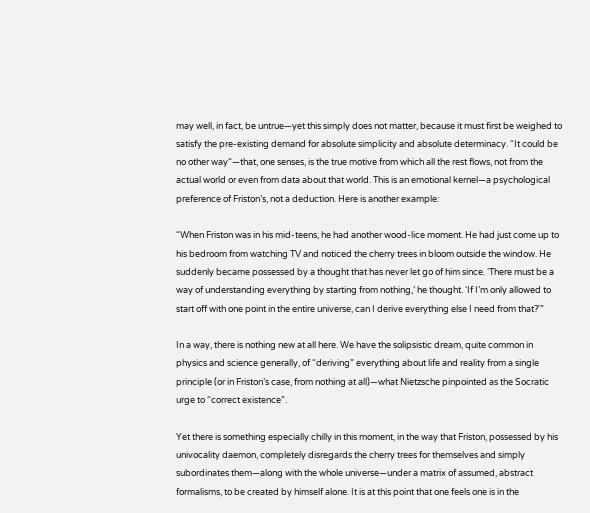may well, in fact, be untrue—yet this simply does not matter, because it must first be weighed to satisfy the pre-existing demand for absolute simplicity and absolute determinacy. “It could be no other way“—that, one senses, is the true motive from which all the rest flows, not from the actual world or even from data about that world. This is an emotional kernel—a psychological preference of Friston’s, not a deduction. Here is another example:

“When Friston was in his mid-teens, he had another wood-lice moment. He had just come up to his bedroom from watching TV and noticed the cherry trees in bloom outside the window. He suddenly became possessed by a thought that has never let go of him since. ‘There must be a way of understanding everything by starting from nothing,’ he thought. ‘If I’m only allowed to start off with one point in the entire universe, can I derive everything else I need from that?'”

In a way, there is nothing new at all here. We have the solipsistic dream, quite common in physics and science generally, of “deriving” everything about life and reality from a single principle (or in Friston’s case, from nothing at all)—what Nietzsche pinpointed as the Socratic urge to “correct existence”.

Yet there is something especially chilly in this moment, in the way that Friston, possessed by his univocality daemon, completely disregards the cherry trees for themselves and simply subordinates them—along with the whole universe—under a matrix of assumed, abstract formalisms, to be created by himself alone. It is at this point that one feels one is in the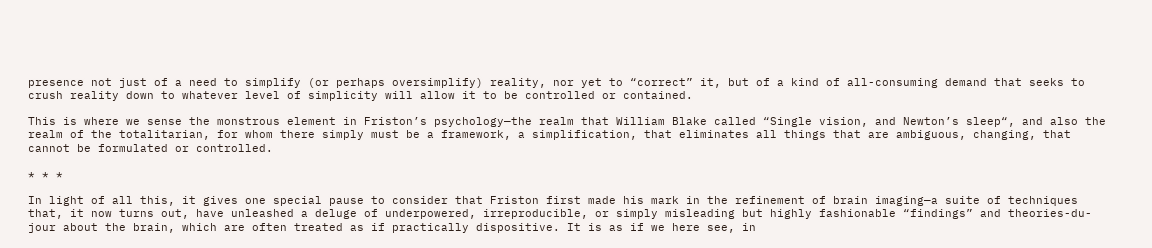presence not just of a need to simplify (or perhaps oversimplify) reality, nor yet to “correct” it, but of a kind of all-consuming demand that seeks to crush reality down to whatever level of simplicity will allow it to be controlled or contained.

This is where we sense the monstrous element in Friston’s psychology—the realm that William Blake called “Single vision, and Newton’s sleep“, and also the realm of the totalitarian, for whom there simply must be a framework, a simplification, that eliminates all things that are ambiguous, changing, that cannot be formulated or controlled.

* * *

In light of all this, it gives one special pause to consider that Friston first made his mark in the refinement of brain imaging—a suite of techniques that, it now turns out, have unleashed a deluge of underpowered, irreproducible, or simply misleading but highly fashionable “findings” and theories-du-jour about the brain, which are often treated as if practically dispositive. It is as if we here see, in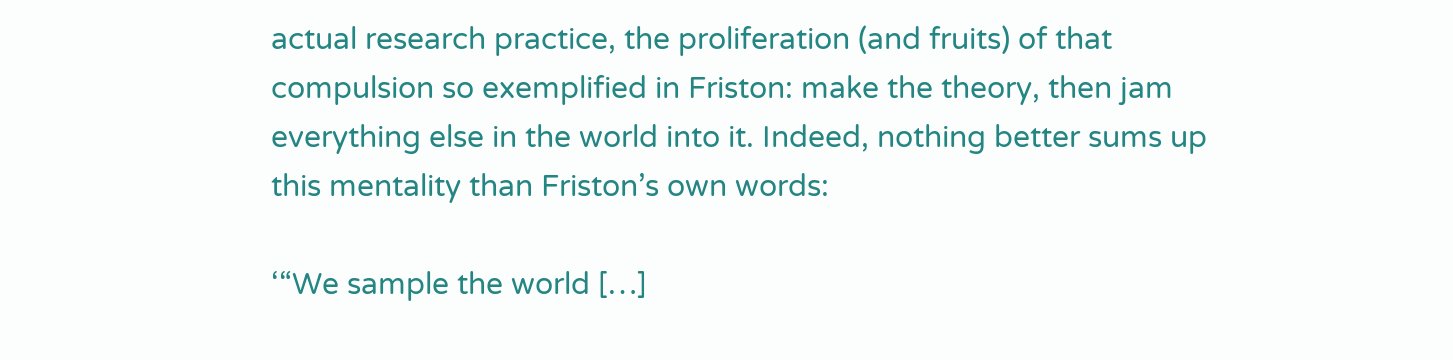actual research practice, the proliferation (and fruits) of that compulsion so exemplified in Friston: make the theory, then jam everything else in the world into it. Indeed, nothing better sums up this mentality than Friston’s own words:

‘“We sample the world […]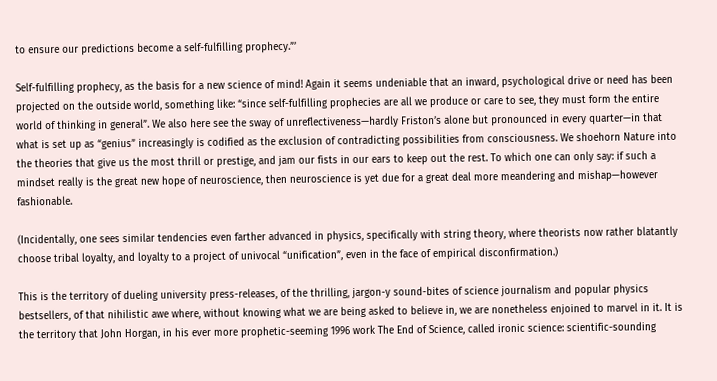to ensure our predictions become a self-fulfilling prophecy.”’

Self-fulfilling prophecy, as the basis for a new science of mind! Again it seems undeniable that an inward, psychological drive or need has been projected on the outside world, something like: “since self-fulfilling prophecies are all we produce or care to see, they must form the entire world of thinking in general”. We also here see the sway of unreflectiveness—hardly Friston’s alone but pronounced in every quarter—in that what is set up as “genius” increasingly is codified as the exclusion of contradicting possibilities from consciousness. We shoehorn Nature into the theories that give us the most thrill or prestige, and jam our fists in our ears to keep out the rest. To which one can only say: if such a mindset really is the great new hope of neuroscience, then neuroscience is yet due for a great deal more meandering and mishap—however fashionable.

(Incidentally, one sees similar tendencies even farther advanced in physics, specifically with string theory, where theorists now rather blatantly choose tribal loyalty, and loyalty to a project of univocal “unification”, even in the face of empirical disconfirmation.)

This is the territory of dueling university press-releases, of the thrilling, jargon-y sound-bites of science journalism and popular physics bestsellers, of that nihilistic awe where, without knowing what we are being asked to believe in, we are nonetheless enjoined to marvel in it. It is the territory that John Horgan, in his ever more prophetic-seeming 1996 work The End of Science, called ironic science: scientific-sounding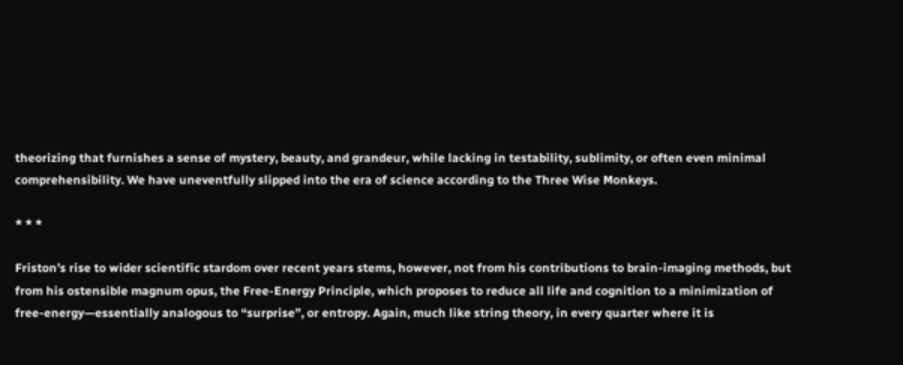theorizing that furnishes a sense of mystery, beauty, and grandeur, while lacking in testability, sublimity, or often even minimal comprehensibility. We have uneventfully slipped into the era of science according to the Three Wise Monkeys.

* * *

Friston’s rise to wider scientific stardom over recent years stems, however, not from his contributions to brain-imaging methods, but from his ostensible magnum opus, the Free-Energy Principle, which proposes to reduce all life and cognition to a minimization of free-energy—essentially analogous to “surprise”, or entropy. Again, much like string theory, in every quarter where it is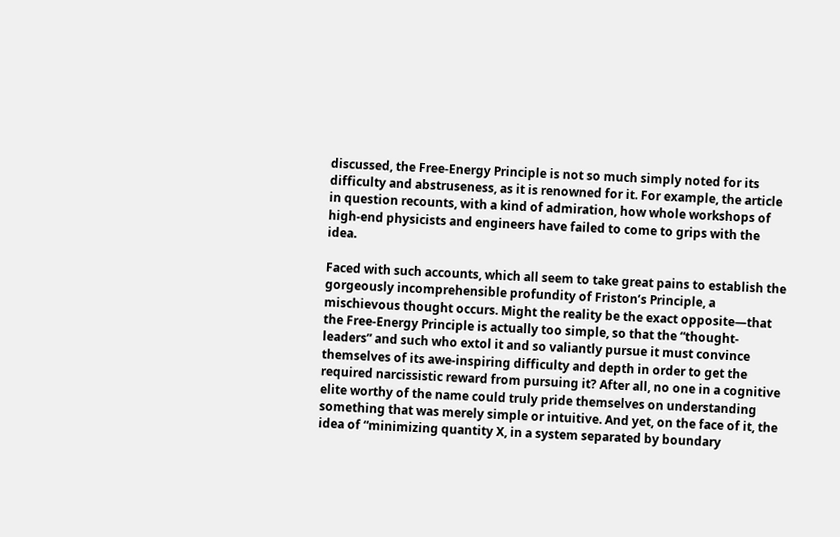discussed, the Free-Energy Principle is not so much simply noted for its difficulty and abstruseness, as it is renowned for it. For example, the article in question recounts, with a kind of admiration, how whole workshops of high-end physicists and engineers have failed to come to grips with the idea.

Faced with such accounts, which all seem to take great pains to establish the gorgeously incomprehensible profundity of Friston’s Principle, a mischievous thought occurs. Might the reality be the exact opposite—that the Free-Energy Principle is actually too simple, so that the “thought-leaders” and such who extol it and so valiantly pursue it must convince themselves of its awe-inspiring difficulty and depth in order to get the required narcissistic reward from pursuing it? After all, no one in a cognitive elite worthy of the name could truly pride themselves on understanding something that was merely simple or intuitive. And yet, on the face of it, the idea of “minimizing quantity X, in a system separated by boundary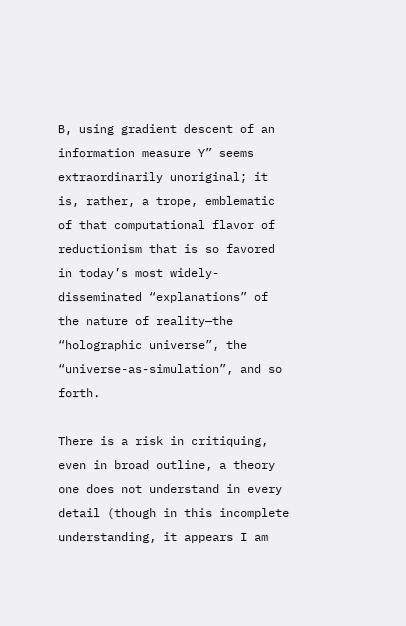B, using gradient descent of an information measure Y” seems extraordinarily unoriginal; it is, rather, a trope, emblematic of that computational flavor of reductionism that is so favored in today’s most widely-disseminated “explanations” of the nature of reality—the “holographic universe”, the “universe-as-simulation”, and so forth.

There is a risk in critiquing, even in broad outline, a theory one does not understand in every detail (though in this incomplete understanding, it appears I am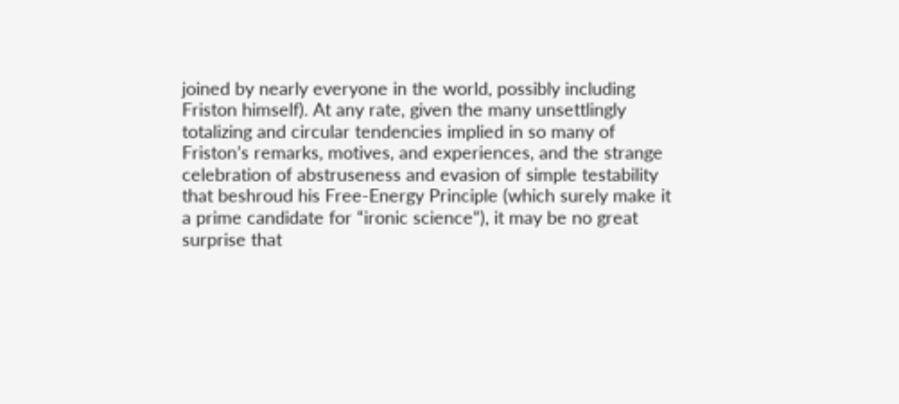joined by nearly everyone in the world, possibly including Friston himself). At any rate, given the many unsettlingly totalizing and circular tendencies implied in so many of Friston’s remarks, motives, and experiences, and the strange celebration of abstruseness and evasion of simple testability that beshroud his Free-Energy Principle (which surely make it a prime candidate for “ironic science”), it may be no great surprise that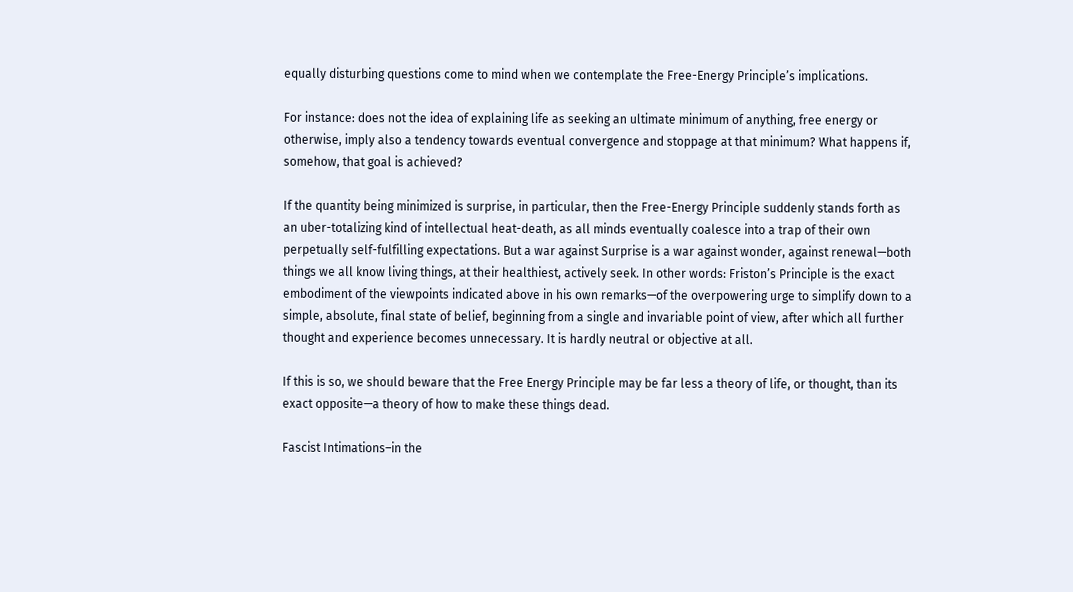equally disturbing questions come to mind when we contemplate the Free-Energy Principle’s implications.

For instance: does not the idea of explaining life as seeking an ultimate minimum of anything, free energy or otherwise, imply also a tendency towards eventual convergence and stoppage at that minimum? What happens if, somehow, that goal is achieved?

If the quantity being minimized is surprise, in particular, then the Free-Energy Principle suddenly stands forth as an uber-totalizing kind of intellectual heat-death, as all minds eventually coalesce into a trap of their own perpetually self-fulfilling expectations. But a war against Surprise is a war against wonder, against renewal—both things we all know living things, at their healthiest, actively seek. In other words: Friston’s Principle is the exact embodiment of the viewpoints indicated above in his own remarks—of the overpowering urge to simplify down to a simple, absolute, final state of belief, beginning from a single and invariable point of view, after which all further thought and experience becomes unnecessary. It is hardly neutral or objective at all.

If this is so, we should beware that the Free Energy Principle may be far less a theory of life, or thought, than its exact opposite—a theory of how to make these things dead.

Fascist Intimations–in the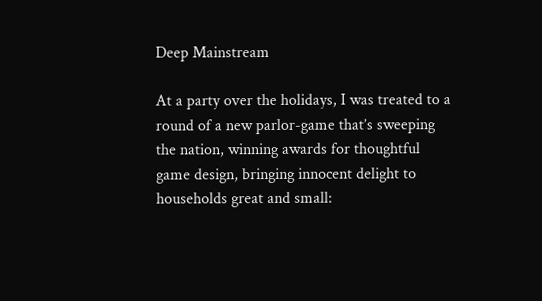Deep Mainstream

At a party over the holidays, I was treated to a round of a new parlor-game that’s sweeping the nation, winning awards for thoughtful game design, bringing innocent delight to households great and small: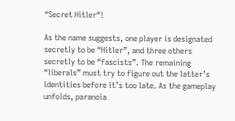“Secret Hitler“!

As the name suggests, one player is designated secretly to be “Hitler”, and three others secretly to be “fascists”. The remaining “liberals” must try to figure out the latter’s identities before it’s too late. As the gameplay unfolds, paranoia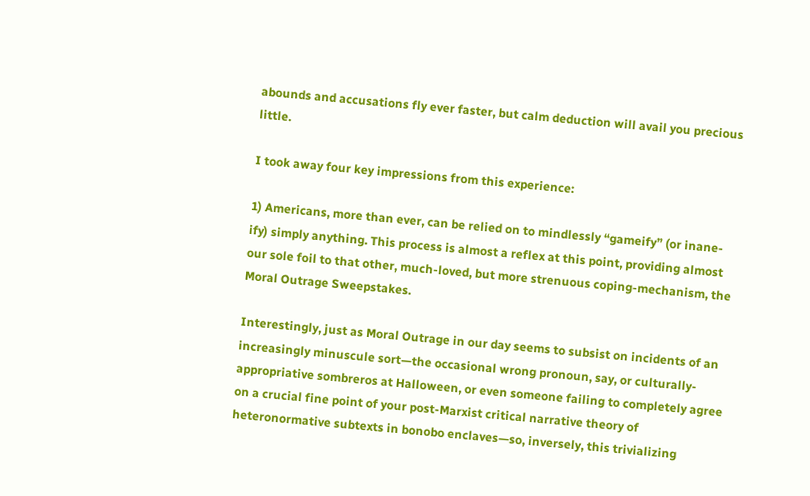abounds and accusations fly ever faster, but calm deduction will avail you precious little.

I took away four key impressions from this experience:

1) Americans, more than ever, can be relied on to mindlessly “gameify” (or inane-ify) simply anything. This process is almost a reflex at this point, providing almost our sole foil to that other, much-loved, but more strenuous coping-mechanism, the Moral Outrage Sweepstakes.

Interestingly, just as Moral Outrage in our day seems to subsist on incidents of an increasingly minuscule sort—the occasional wrong pronoun, say, or culturally-appropriative sombreros at Halloween, or even someone failing to completely agree on a crucial fine point of your post-Marxist critical narrative theory of heteronormative subtexts in bonobo enclaves—so, inversely, this trivializing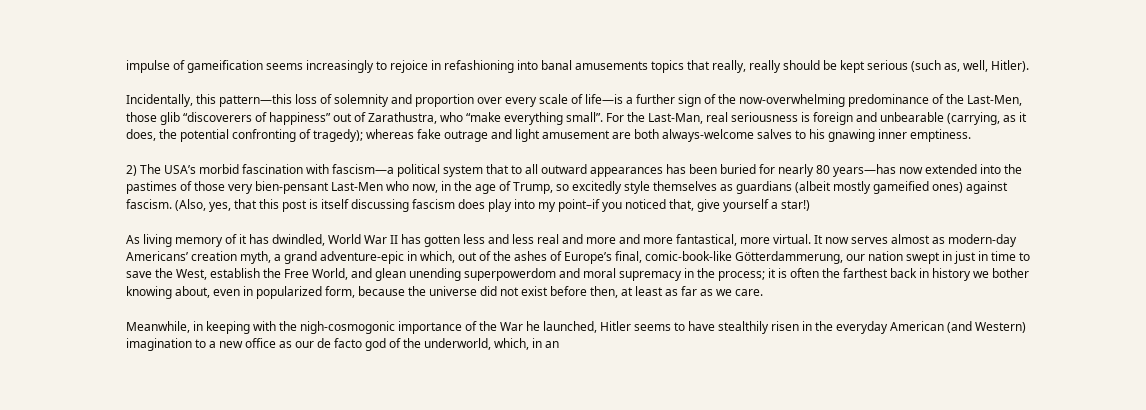impulse of gameification seems increasingly to rejoice in refashioning into banal amusements topics that really, really should be kept serious (such as, well, Hitler).

Incidentally, this pattern—this loss of solemnity and proportion over every scale of life—is a further sign of the now-overwhelming predominance of the Last-Men, those glib “discoverers of happiness” out of Zarathustra, who “make everything small”. For the Last-Man, real seriousness is foreign and unbearable (carrying, as it does, the potential confronting of tragedy); whereas fake outrage and light amusement are both always-welcome salves to his gnawing inner emptiness.

2) The USA’s morbid fascination with fascism—a political system that to all outward appearances has been buried for nearly 80 years—has now extended into the pastimes of those very bien-pensant Last-Men who now, in the age of Trump, so excitedly style themselves as guardians (albeit mostly gameified ones) against fascism. (Also, yes, that this post is itself discussing fascism does play into my point–if you noticed that, give yourself a star!)

As living memory of it has dwindled, World War II has gotten less and less real and more and more fantastical, more virtual. It now serves almost as modern-day Americans’ creation myth, a grand adventure-epic in which, out of the ashes of Europe’s final, comic-book-like Götterdammerung, our nation swept in just in time to save the West, establish the Free World, and glean unending superpowerdom and moral supremacy in the process; it is often the farthest back in history we bother knowing about, even in popularized form, because the universe did not exist before then, at least as far as we care.

Meanwhile, in keeping with the nigh-cosmogonic importance of the War he launched, Hitler seems to have stealthily risen in the everyday American (and Western) imagination to a new office as our de facto god of the underworld, which, in an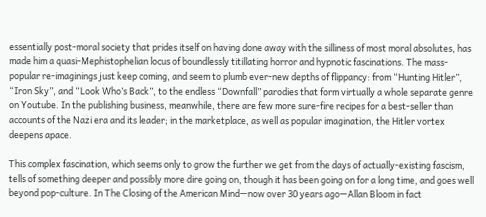essentially post-moral society that prides itself on having done away with the silliness of most moral absolutes, has made him a quasi-Mephistophelian locus of boundlessly titillating horror and hypnotic fascinations. The mass-popular re-imaginings just keep coming, and seem to plumb ever-new depths of flippancy: from “Hunting Hitler”, “Iron Sky”, and “Look Who’s Back”, to the endless “Downfall” parodies that form virtually a whole separate genre on Youtube. In the publishing business, meanwhile, there are few more sure-fire recipes for a best-seller than accounts of the Nazi era and its leader; in the marketplace, as well as popular imagination, the Hitler vortex deepens apace.

This complex fascination, which seems only to grow the further we get from the days of actually-existing fascism, tells of something deeper and possibly more dire going on, though it has been going on for a long time, and goes well beyond pop-culture. In The Closing of the American Mind—now over 30 years ago—Allan Bloom in fact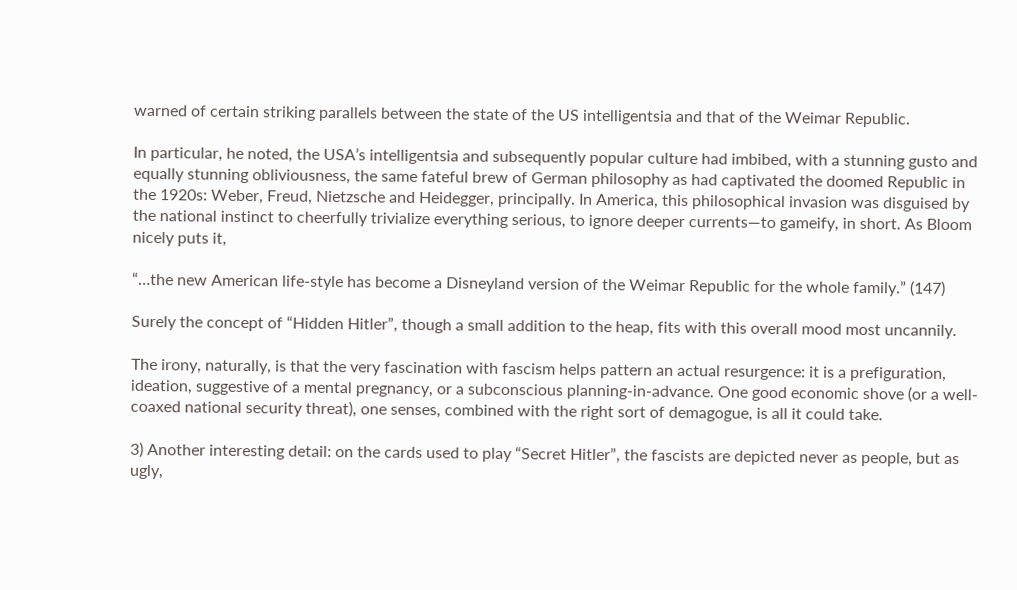warned of certain striking parallels between the state of the US intelligentsia and that of the Weimar Republic.

In particular, he noted, the USA’s intelligentsia and subsequently popular culture had imbibed, with a stunning gusto and equally stunning obliviousness, the same fateful brew of German philosophy as had captivated the doomed Republic in the 1920s: Weber, Freud, Nietzsche and Heidegger, principally. In America, this philosophical invasion was disguised by the national instinct to cheerfully trivialize everything serious, to ignore deeper currents—to gameify, in short. As Bloom nicely puts it,

“…the new American life-style has become a Disneyland version of the Weimar Republic for the whole family.” (147)

Surely the concept of “Hidden Hitler”, though a small addition to the heap, fits with this overall mood most uncannily.

The irony, naturally, is that the very fascination with fascism helps pattern an actual resurgence: it is a prefiguration, ideation, suggestive of a mental pregnancy, or a subconscious planning-in-advance. One good economic shove (or a well-coaxed national security threat), one senses, combined with the right sort of demagogue, is all it could take.

3) Another interesting detail: on the cards used to play “Secret Hitler”, the fascists are depicted never as people, but as ugly,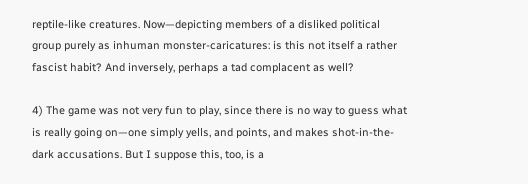reptile-like creatures. Now—depicting members of a disliked political group purely as inhuman monster-caricatures: is this not itself a rather fascist habit? And inversely, perhaps a tad complacent as well?

4) The game was not very fun to play, since there is no way to guess what is really going on—one simply yells, and points, and makes shot-in-the-dark accusations. But I suppose this, too, is a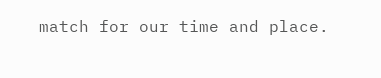match for our time and place.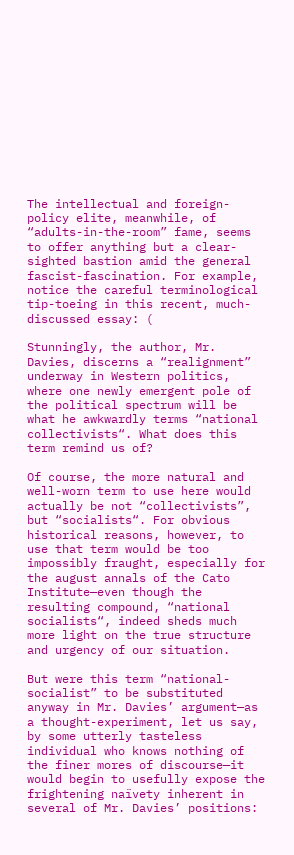The intellectual and foreign-policy elite, meanwhile, of “adults-in-the-room” fame, seems to offer anything but a clear-sighted bastion amid the general fascist-fascination. For example, notice the careful terminological tip-toeing in this recent, much-discussed essay: (

Stunningly, the author, Mr. Davies, discerns a “realignment” underway in Western politics, where one newly emergent pole of the political spectrum will be what he awkwardly terms “national collectivists“. What does this term remind us of?

Of course, the more natural and well-worn term to use here would actually be not “collectivists”, but “socialists“. For obvious historical reasons, however, to use that term would be too impossibly fraught, especially for the august annals of the Cato Institute—even though the resulting compound, “national socialists“, indeed sheds much more light on the true structure and urgency of our situation.

But were this term “national-socialist” to be substituted anyway in Mr. Davies’ argument—as a thought-experiment, let us say, by some utterly tasteless individual who knows nothing of the finer mores of discourse—it would begin to usefully expose the frightening naïvety inherent in several of Mr. Davies’ positions: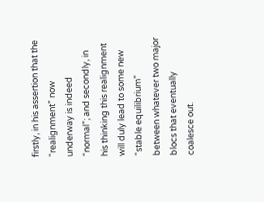firstly, in his assertion that the “realignment” now underway is indeed “normal”; and secondly, in his thinking this realignment will duly lead to some new “stable equilibrium” between whatever two major blocs that eventually coalesce out.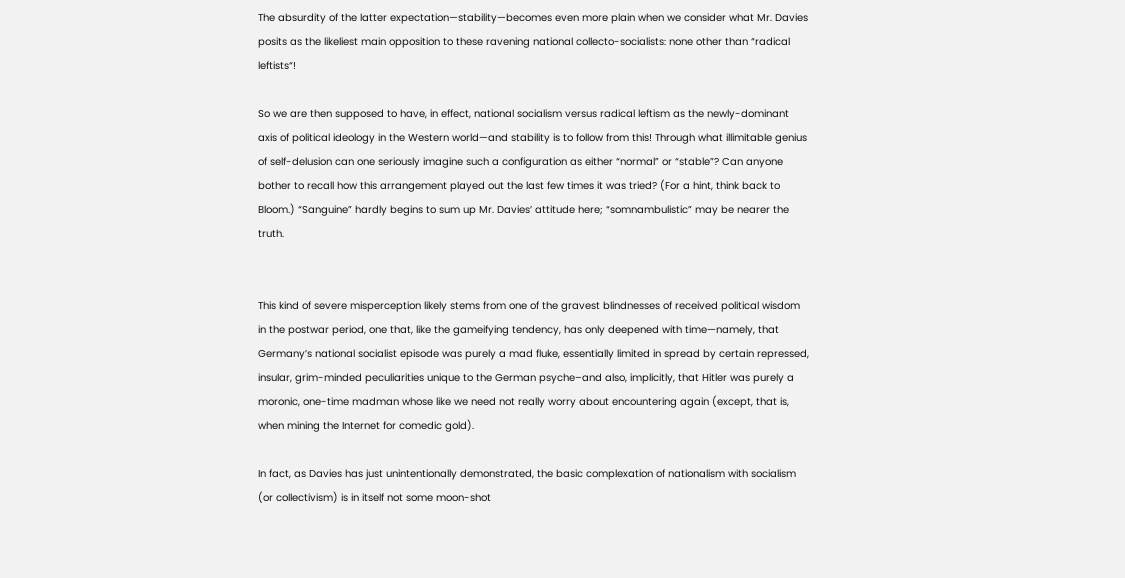The absurdity of the latter expectation—stability—becomes even more plain when we consider what Mr. Davies posits as the likeliest main opposition to these ravening national collecto-socialists: none other than “radical leftists“!

So we are then supposed to have, in effect, national socialism versus radical leftism as the newly-dominant axis of political ideology in the Western world—and stability is to follow from this! Through what illimitable genius of self-delusion can one seriously imagine such a configuration as either “normal” or “stable”? Can anyone bother to recall how this arrangement played out the last few times it was tried? (For a hint, think back to Bloom.) “Sanguine” hardly begins to sum up Mr. Davies’ attitude here; “somnambulistic” may be nearer the truth.


This kind of severe misperception likely stems from one of the gravest blindnesses of received political wisdom in the postwar period, one that, like the gameifying tendency, has only deepened with time—namely, that Germany’s national socialist episode was purely a mad fluke, essentially limited in spread by certain repressed, insular, grim-minded peculiarities unique to the German psyche–and also, implicitly, that Hitler was purely a moronic, one-time madman whose like we need not really worry about encountering again (except, that is, when mining the Internet for comedic gold).

In fact, as Davies has just unintentionally demonstrated, the basic complexation of nationalism with socialism (or collectivism) is in itself not some moon-shot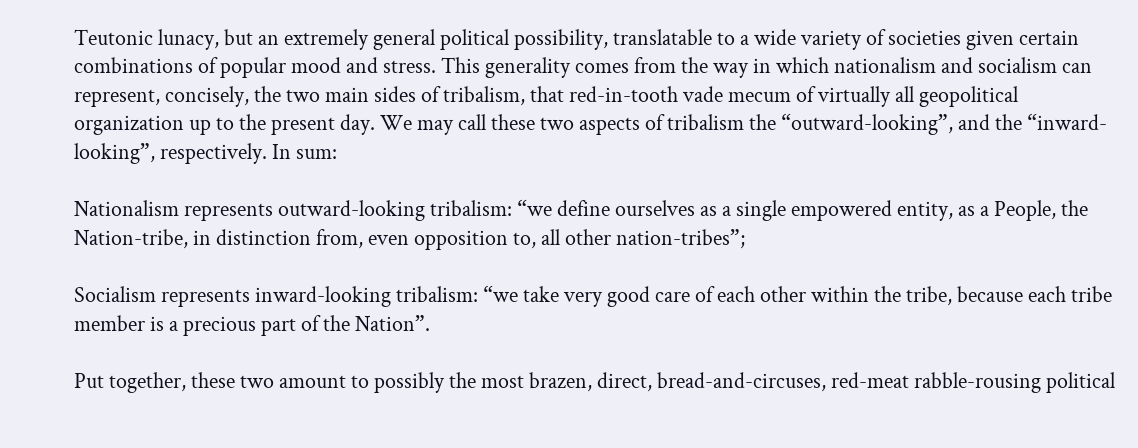Teutonic lunacy, but an extremely general political possibility, translatable to a wide variety of societies given certain combinations of popular mood and stress. This generality comes from the way in which nationalism and socialism can represent, concisely, the two main sides of tribalism, that red-in-tooth vade mecum of virtually all geopolitical organization up to the present day. We may call these two aspects of tribalism the “outward-looking”, and the “inward-looking”, respectively. In sum:

Nationalism represents outward-looking tribalism: “we define ourselves as a single empowered entity, as a People, the Nation-tribe, in distinction from, even opposition to, all other nation-tribes”;

Socialism represents inward-looking tribalism: “we take very good care of each other within the tribe, because each tribe member is a precious part of the Nation”.

Put together, these two amount to possibly the most brazen, direct, bread-and-circuses, red-meat rabble-rousing political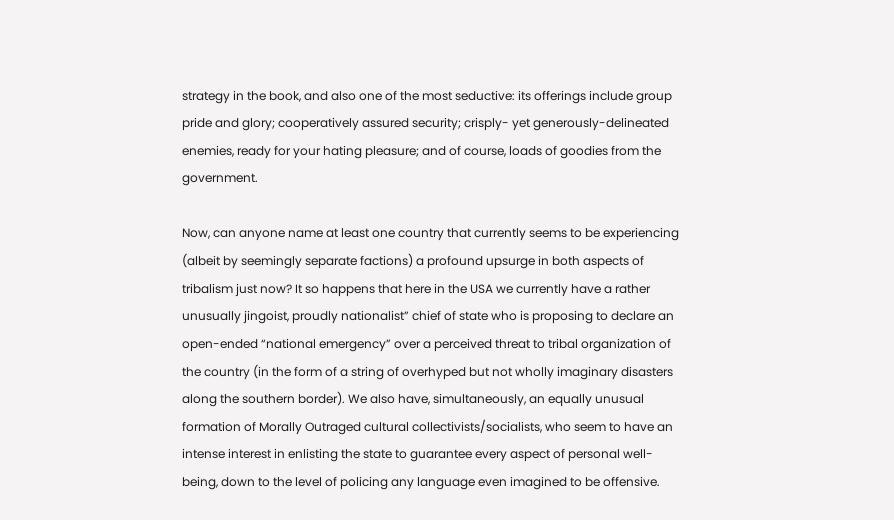strategy in the book, and also one of the most seductive: its offerings include group pride and glory; cooperatively assured security; crisply- yet generously-delineated enemies, ready for your hating pleasure; and of course, loads of goodies from the government.

Now, can anyone name at least one country that currently seems to be experiencing (albeit by seemingly separate factions) a profound upsurge in both aspects of tribalism just now? It so happens that here in the USA we currently have a rather unusually jingoist, proudly nationalist” chief of state who is proposing to declare an open-ended “national emergency” over a perceived threat to tribal organization of the country (in the form of a string of overhyped but not wholly imaginary disasters along the southern border). We also have, simultaneously, an equally unusual formation of Morally Outraged cultural collectivists/socialists, who seem to have an intense interest in enlisting the state to guarantee every aspect of personal well-being, down to the level of policing any language even imagined to be offensive.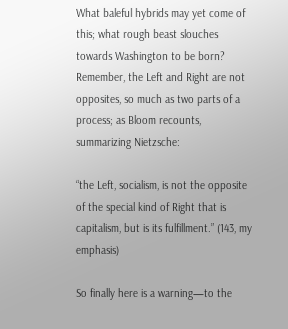What baleful hybrids may yet come of this; what rough beast slouches towards Washington to be born? Remember, the Left and Right are not opposites, so much as two parts of a process; as Bloom recounts, summarizing Nietzsche:

“the Left, socialism, is not the opposite of the special kind of Right that is capitalism, but is its fulfillment.” (143, my emphasis)

So finally here is a warning—to the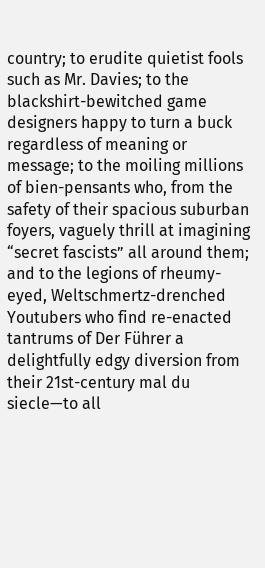country; to erudite quietist fools such as Mr. Davies; to the blackshirt-bewitched game designers happy to turn a buck regardless of meaning or message; to the moiling millions of bien-pensants who, from the safety of their spacious suburban foyers, vaguely thrill at imagining “secret fascists” all around them; and to the legions of rheumy-eyed, Weltschmertz-drenched Youtubers who find re-enacted tantrums of Der Führer a delightfully edgy diversion from their 21st-century mal du siecle—to all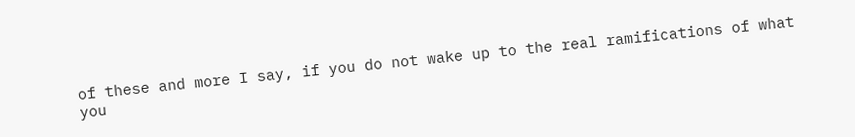of these and more I say, if you do not wake up to the real ramifications of what you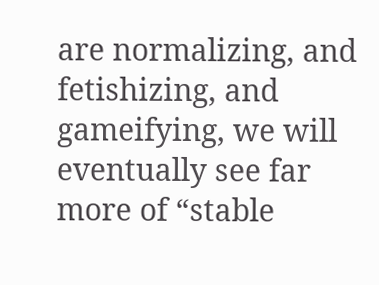are normalizing, and fetishizing, and gameifying, we will eventually see far more of “stable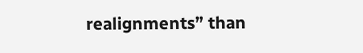realignments” than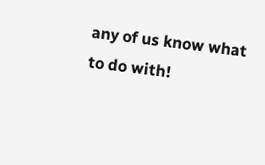any of us know what to do with!